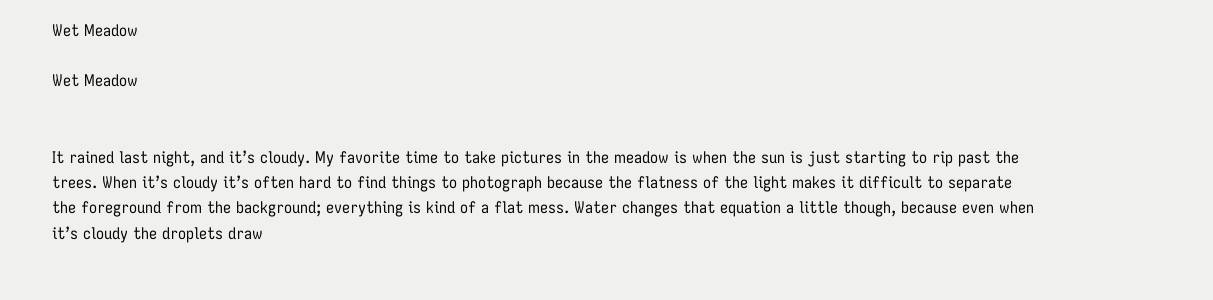Wet Meadow

Wet Meadow


It rained last night, and it’s cloudy. My favorite time to take pictures in the meadow is when the sun is just starting to rip past the trees. When it’s cloudy it’s often hard to find things to photograph because the flatness of the light makes it difficult to separate the foreground from the background; everything is kind of a flat mess. Water changes that equation a little though, because even when it’s cloudy the droplets draw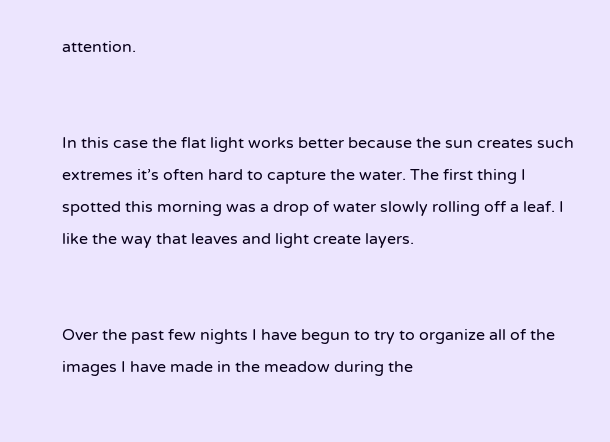attention.


In this case the flat light works better because the sun creates such extremes it’s often hard to capture the water. The first thing I spotted this morning was a drop of water slowly rolling off a leaf. I like the way that leaves and light create layers.


Over the past few nights I have begun to try to organize all of the images I have made in the meadow during the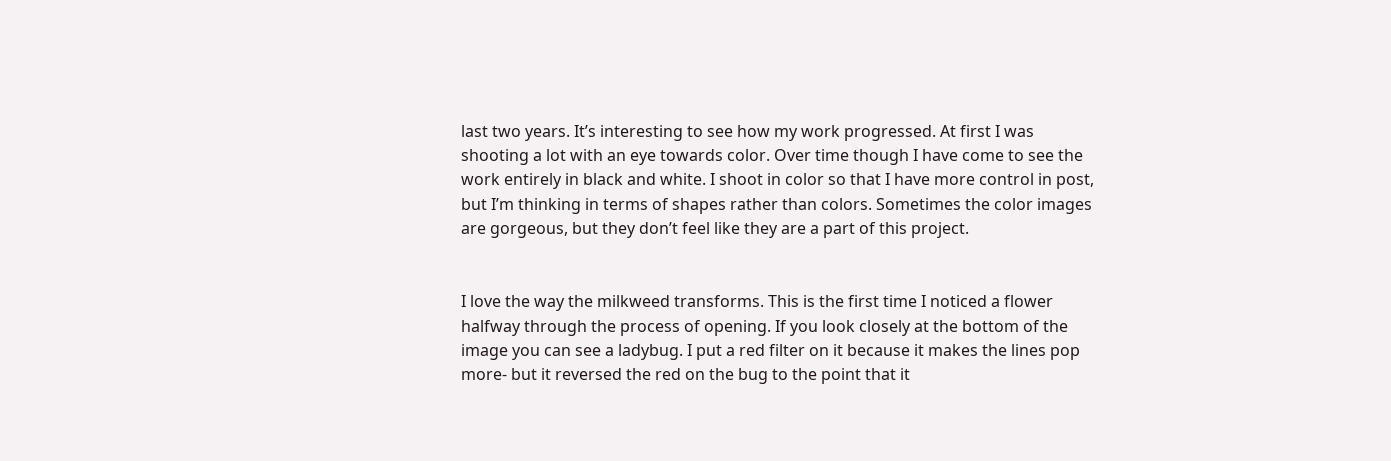last two years. It’s interesting to see how my work progressed. At first I was shooting a lot with an eye towards color. Over time though I have come to see the work entirely in black and white. I shoot in color so that I have more control in post, but I’m thinking in terms of shapes rather than colors. Sometimes the color images are gorgeous, but they don’t feel like they are a part of this project.


I love the way the milkweed transforms. This is the first time I noticed a flower halfway through the process of opening. If you look closely at the bottom of the image you can see a ladybug. I put a red filter on it because it makes the lines pop more- but it reversed the red on the bug to the point that it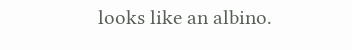looks like an albino.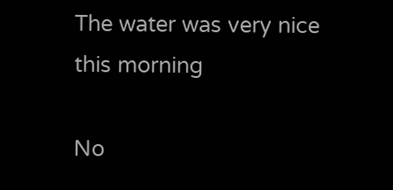The water was very nice this morning

No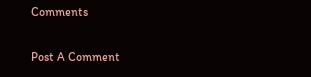Comments

Post A Comment